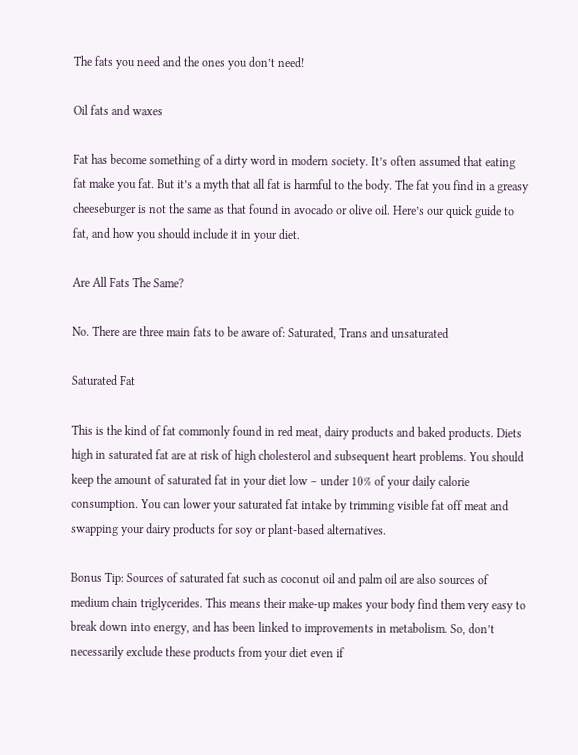The fats you need and the ones you don’t need!

Oil fats and waxes

Fat has become something of a dirty word in modern society. It’s often assumed that eating fat make you fat. But it’s a myth that all fat is harmful to the body. The fat you find in a greasy cheeseburger is not the same as that found in avocado or olive oil. Here’s our quick guide to fat, and how you should include it in your diet.

Are All Fats The Same?

No. There are three main fats to be aware of: Saturated, Trans and unsaturated

Saturated Fat

This is the kind of fat commonly found in red meat, dairy products and baked products. Diets high in saturated fat are at risk of high cholesterol and subsequent heart problems. You should keep the amount of saturated fat in your diet low – under 10% of your daily calorie consumption. You can lower your saturated fat intake by trimming visible fat off meat and swapping your dairy products for soy or plant-based alternatives.

Bonus Tip: Sources of saturated fat such as coconut oil and palm oil are also sources of medium chain triglycerides. This means their make-up makes your body find them very easy to break down into energy, and has been linked to improvements in metabolism. So, don’t necessarily exclude these products from your diet even if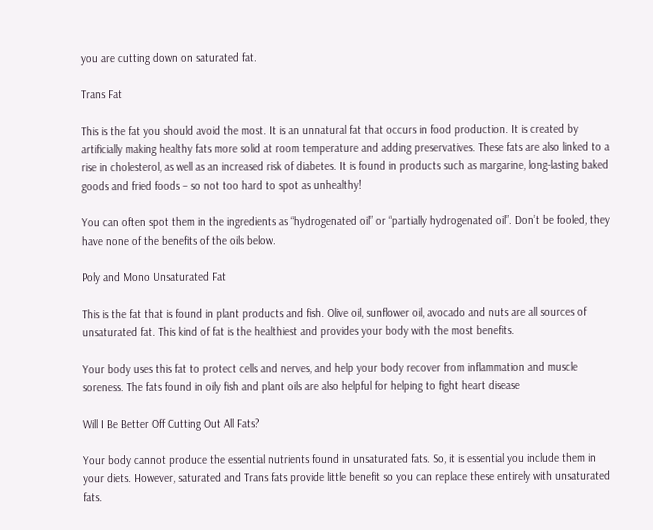you are cutting down on saturated fat.

Trans Fat

This is the fat you should avoid the most. It is an unnatural fat that occurs in food production. It is created by artificially making healthy fats more solid at room temperature and adding preservatives. These fats are also linked to a rise in cholesterol, as well as an increased risk of diabetes. It is found in products such as margarine, long-lasting baked goods and fried foods – so not too hard to spot as unhealthy!

You can often spot them in the ingredients as “hydrogenated oil” or “partially hydrogenated oil”. Don’t be fooled, they have none of the benefits of the oils below.

Poly and Mono Unsaturated Fat

This is the fat that is found in plant products and fish. Olive oil, sunflower oil, avocado and nuts are all sources of unsaturated fat. This kind of fat is the healthiest and provides your body with the most benefits.

Your body uses this fat to protect cells and nerves, and help your body recover from inflammation and muscle soreness. The fats found in oily fish and plant oils are also helpful for helping to fight heart disease

Will I Be Better Off Cutting Out All Fats?

Your body cannot produce the essential nutrients found in unsaturated fats. So, it is essential you include them in your diets. However, saturated and Trans fats provide little benefit so you can replace these entirely with unsaturated fats.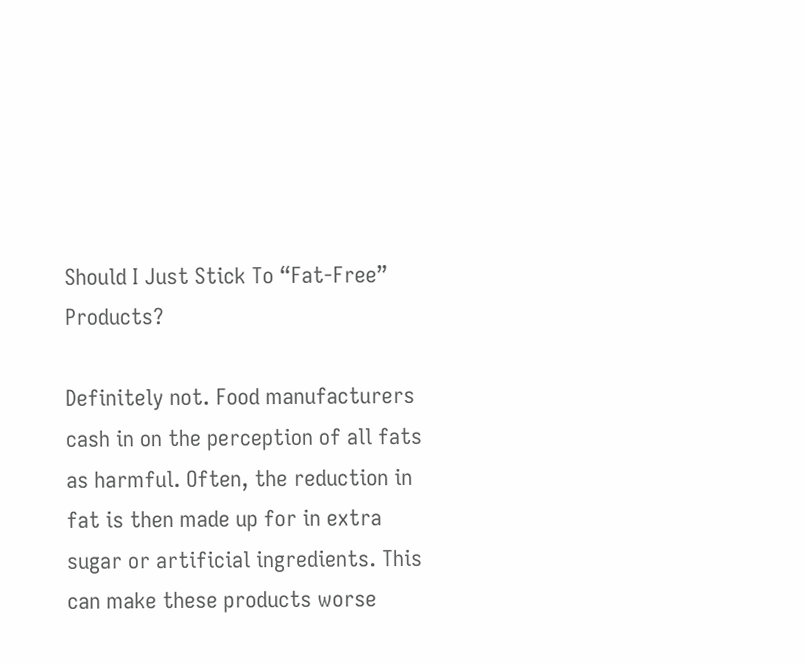Should I Just Stick To “Fat-Free” Products?

Definitely not. Food manufacturers cash in on the perception of all fats as harmful. Often, the reduction in fat is then made up for in extra sugar or artificial ingredients. This can make these products worse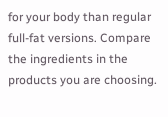for your body than regular full-fat versions. Compare the ingredients in the products you are choosing.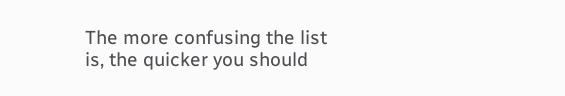The more confusing the list is, the quicker you should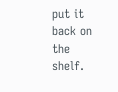put it back on the shelf.